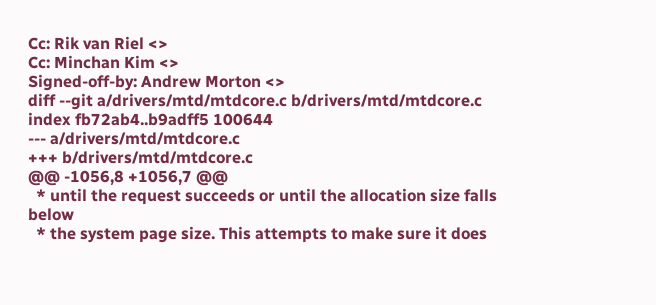Cc: Rik van Riel <>
Cc: Minchan Kim <>
Signed-off-by: Andrew Morton <>
diff --git a/drivers/mtd/mtdcore.c b/drivers/mtd/mtdcore.c
index fb72ab4..b9adff5 100644
--- a/drivers/mtd/mtdcore.c
+++ b/drivers/mtd/mtdcore.c
@@ -1056,8 +1056,7 @@
  * until the request succeeds or until the allocation size falls below
  * the system page size. This attempts to make sure it does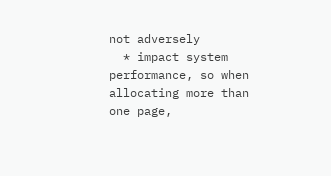not adversely
  * impact system performance, so when allocating more than one page,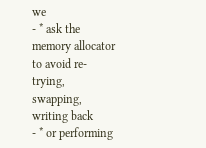we
- * ask the memory allocator to avoid re-trying, swapping, writing back
- * or performing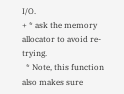I/O.
+ * ask the memory allocator to avoid re-trying.
  * Note, this function also makes sure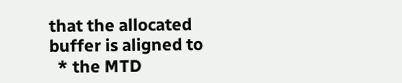that the allocated buffer is aligned to
  * the MTD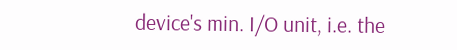device's min. I/O unit, i.e. the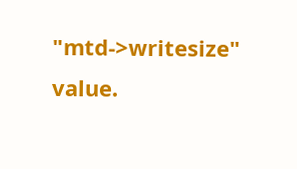"mtd->writesize" value.